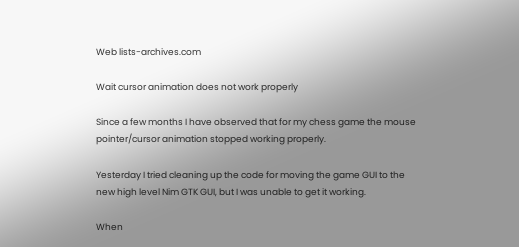Web lists-archives.com

Wait cursor animation does not work properly

Since a few months I have observed that for my chess game the mouse
pointer/cursor animation stopped working properly.

Yesterday I tried cleaning up the code for moving the game GUI to the
new high level Nim GTK GUI, but I was unable to get it working.

When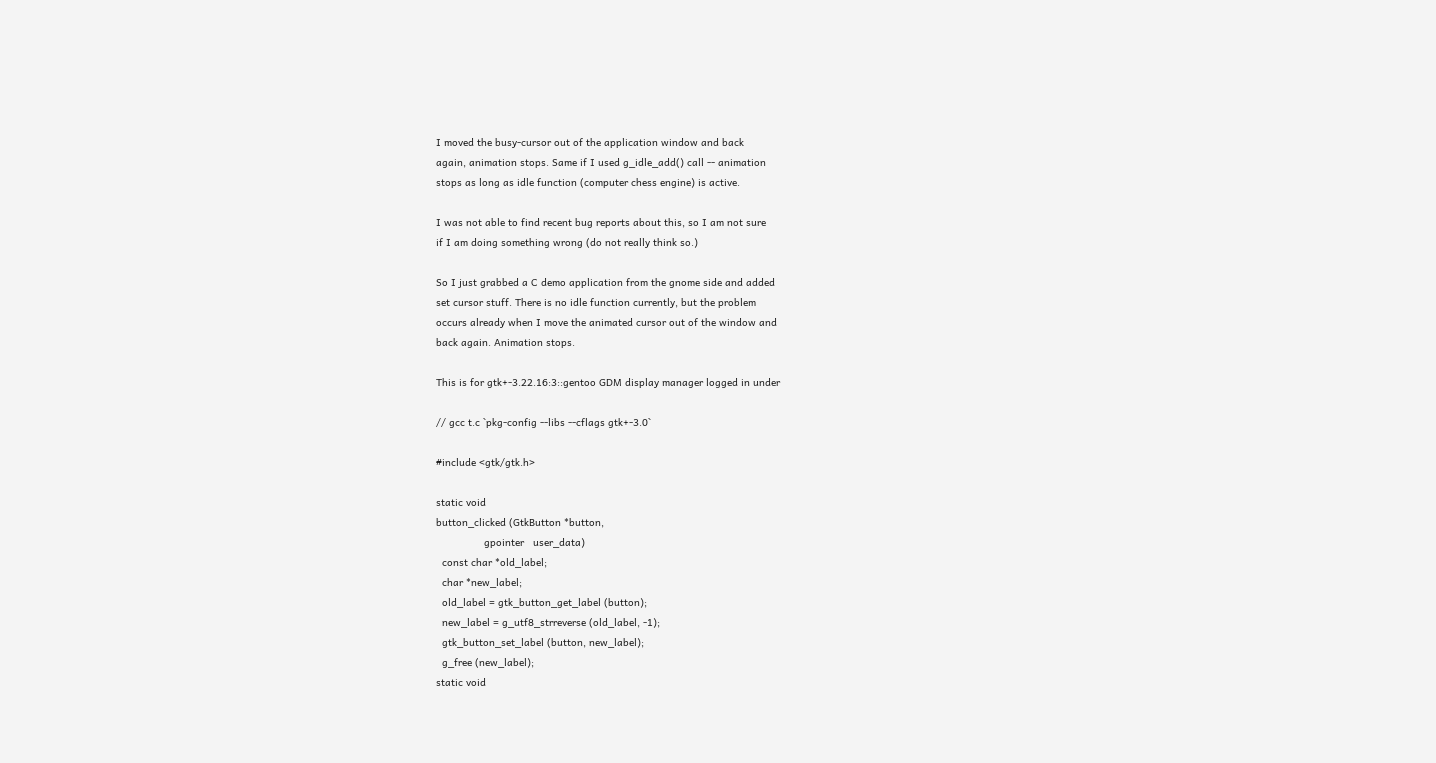I moved the busy-cursor out of the application window and back
again, animation stops. Same if I used g_idle_add() call -- animation
stops as long as idle function (computer chess engine) is active.

I was not able to find recent bug reports about this, so I am not sure
if I am doing something wrong (do not really think so.)

So I just grabbed a C demo application from the gnome side and added
set cursor stuff. There is no idle function currently, but the problem
occurs already when I move the animated cursor out of the window and
back again. Animation stops.

This is for gtk+-3.22.16:3::gentoo GDM display manager logged in under

// gcc t.c `pkg-config --libs --cflags gtk+-3.0`

#include <gtk/gtk.h>

static void
button_clicked (GtkButton *button,
                gpointer   user_data)
  const char *old_label;
  char *new_label;
  old_label = gtk_button_get_label (button);
  new_label = g_utf8_strreverse (old_label, -1);
  gtk_button_set_label (button, new_label);
  g_free (new_label);
static void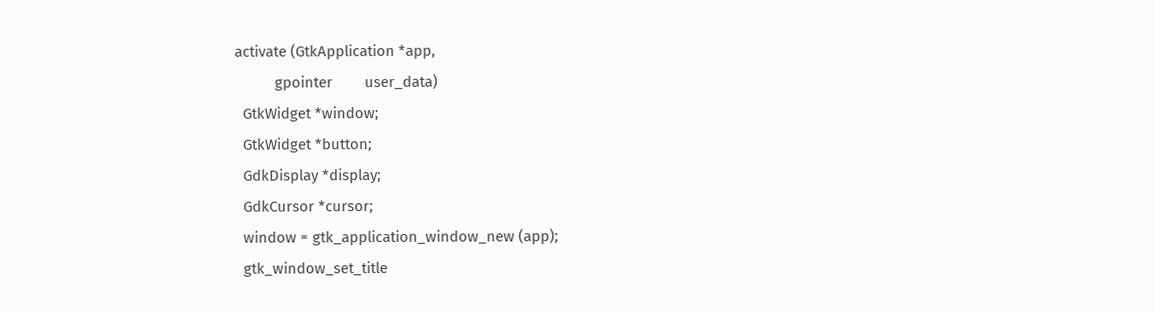activate (GtkApplication *app,
          gpointer        user_data)
  GtkWidget *window;
  GtkWidget *button;
  GdkDisplay *display;
  GdkCursor *cursor;
  window = gtk_application_window_new (app);
  gtk_window_set_title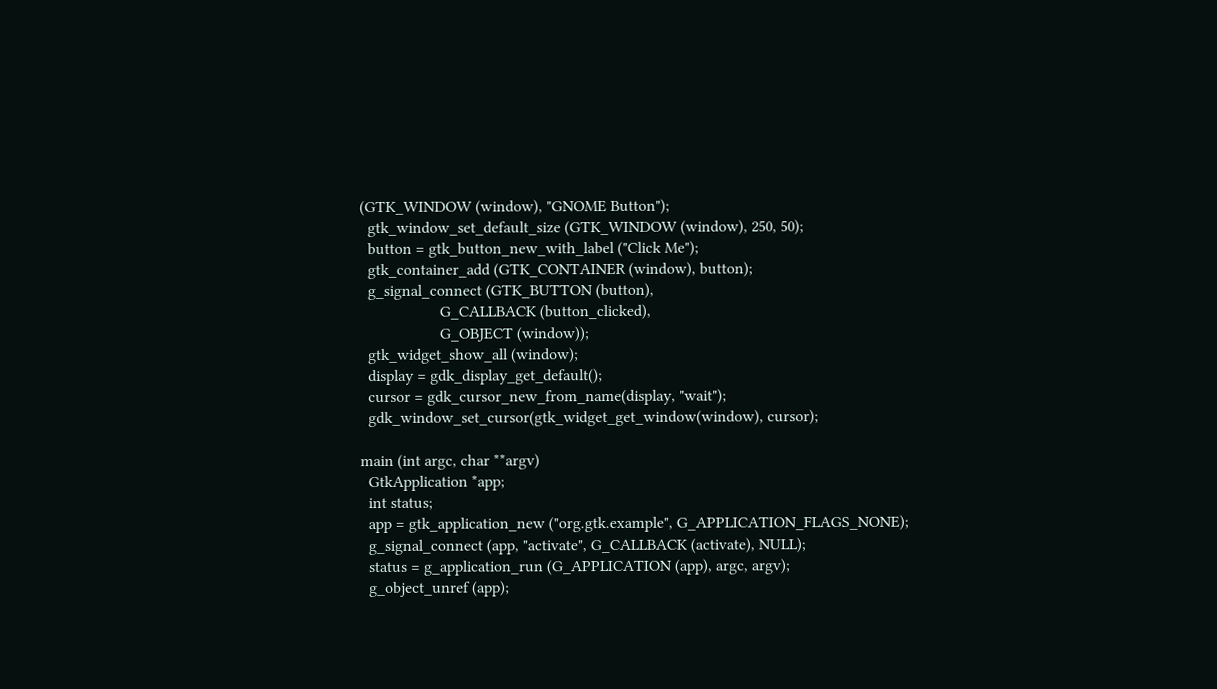(GTK_WINDOW (window), "GNOME Button");
  gtk_window_set_default_size (GTK_WINDOW (window), 250, 50);
  button = gtk_button_new_with_label ("Click Me");
  gtk_container_add (GTK_CONTAINER (window), button);
  g_signal_connect (GTK_BUTTON (button),
                    G_CALLBACK (button_clicked),
                    G_OBJECT (window));
  gtk_widget_show_all (window);
  display = gdk_display_get_default();
  cursor = gdk_cursor_new_from_name(display, "wait");
  gdk_window_set_cursor(gtk_widget_get_window(window), cursor);

main (int argc, char **argv)
  GtkApplication *app;
  int status;
  app = gtk_application_new ("org.gtk.example", G_APPLICATION_FLAGS_NONE);
  g_signal_connect (app, "activate", G_CALLBACK (activate), NULL);
  status = g_application_run (G_APPLICATION (app), argc, argv);
  g_object_unref (app);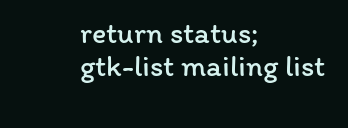return status;
gtk-list mailing list